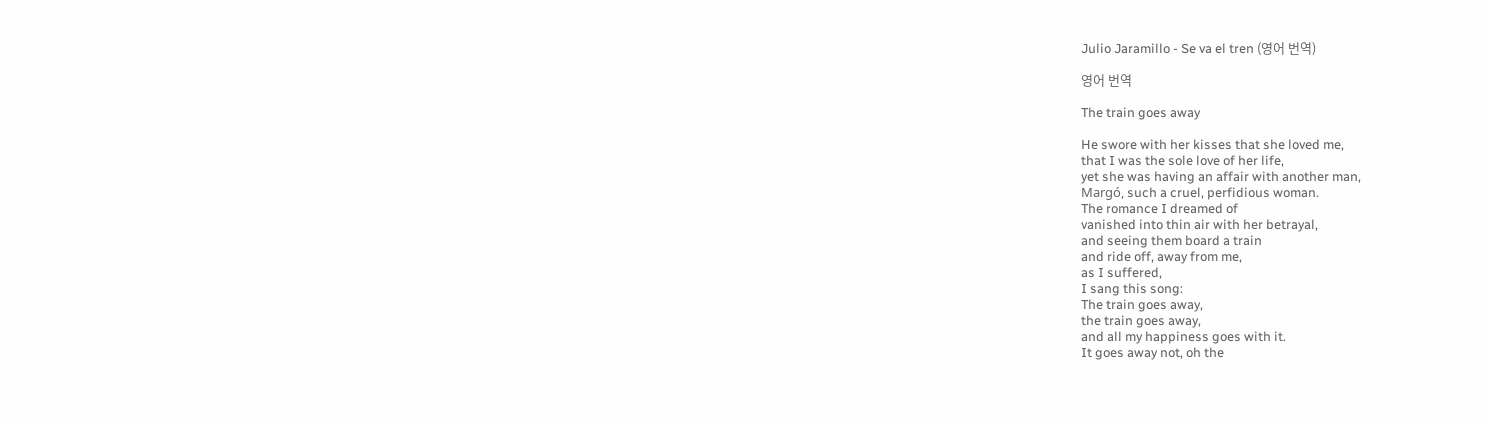Julio Jaramillo - Se va el tren (영어 번역)

영어 번역

The train goes away

He swore with her kisses that she loved me,
that I was the sole love of her life,
yet she was having an affair with another man,
Margó, such a cruel, perfidious woman.
The romance I dreamed of
vanished into thin air with her betrayal,
and seeing them board a train
and ride off, away from me,
as I suffered,
I sang this song:
The train goes away,
the train goes away,
and all my happiness goes with it.
It goes away not, oh the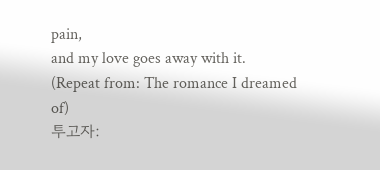pain,
and my love goes away with it.
(Repeat from: The romance I dreamed of)
투고자: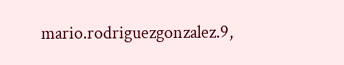mario.rodriguezgonzalez.9,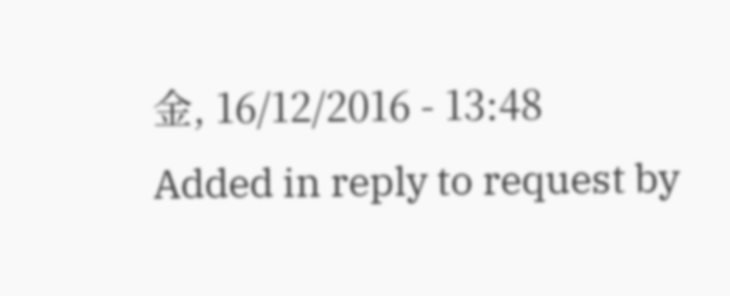金, 16/12/2016 - 13:48
Added in reply to request by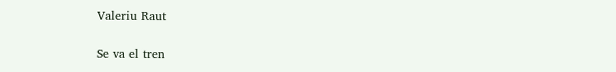Valeriu Raut

Se va el tren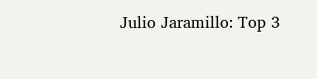Julio Jaramillo: Top 3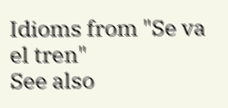Idioms from "Se va el tren"
See also